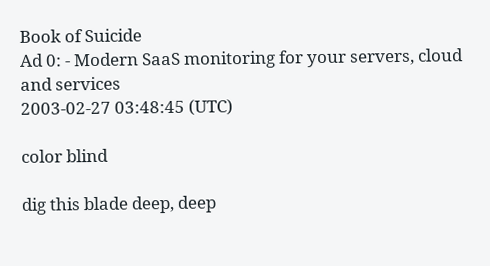Book of Suicide
Ad 0: - Modern SaaS monitoring for your servers, cloud and services
2003-02-27 03:48:45 (UTC)

color blind

dig this blade deep, deep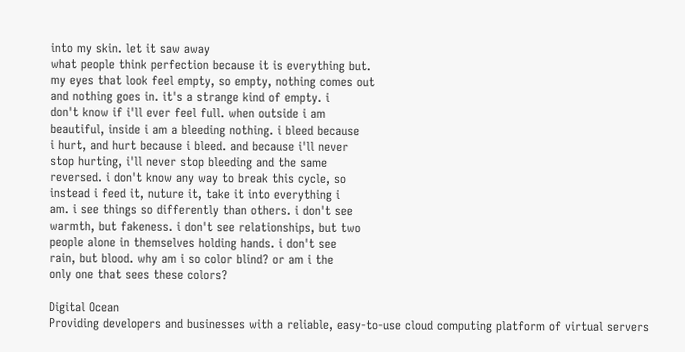into my skin. let it saw away
what people think perfection because it is everything but.
my eyes that look feel empty, so empty, nothing comes out
and nothing goes in. it's a strange kind of empty. i
don't know if i'll ever feel full. when outside i am
beautiful, inside i am a bleeding nothing. i bleed because
i hurt, and hurt because i bleed. and because i'll never
stop hurting, i'll never stop bleeding and the same
reversed. i don't know any way to break this cycle, so
instead i feed it, nuture it, take it into everything i
am. i see things so differently than others. i don't see
warmth, but fakeness. i don't see relationships, but two
people alone in themselves holding hands. i don't see
rain, but blood. why am i so color blind? or am i the
only one that sees these colors?

Digital Ocean
Providing developers and businesses with a reliable, easy-to-use cloud computing platform of virtual servers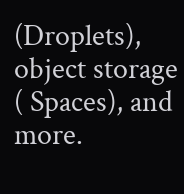(Droplets), object storage ( Spaces), and more.